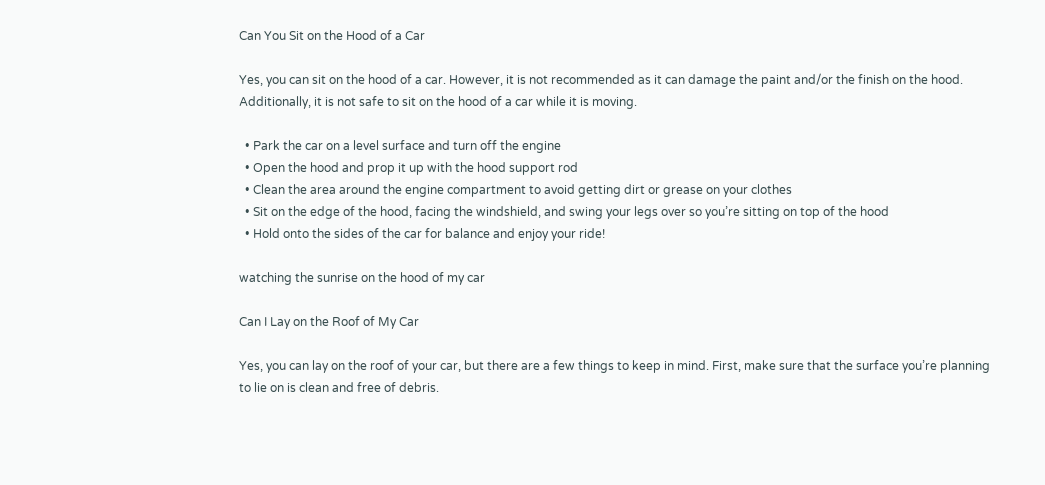Can You Sit on the Hood of a Car

Yes, you can sit on the hood of a car. However, it is not recommended as it can damage the paint and/or the finish on the hood. Additionally, it is not safe to sit on the hood of a car while it is moving.

  • Park the car on a level surface and turn off the engine
  • Open the hood and prop it up with the hood support rod
  • Clean the area around the engine compartment to avoid getting dirt or grease on your clothes
  • Sit on the edge of the hood, facing the windshield, and swing your legs over so you’re sitting on top of the hood
  • Hold onto the sides of the car for balance and enjoy your ride!

watching the sunrise on the hood of my car

Can I Lay on the Roof of My Car

Yes, you can lay on the roof of your car, but there are a few things to keep in mind. First, make sure that the surface you’re planning to lie on is clean and free of debris.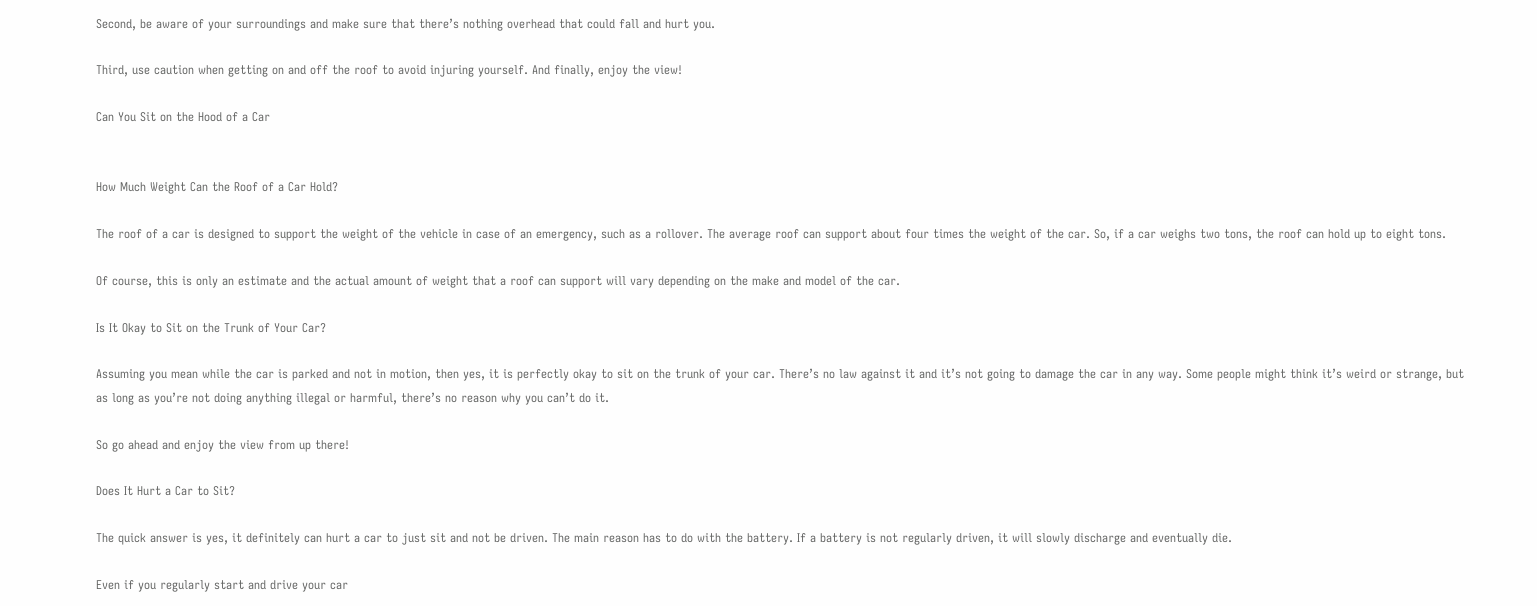Second, be aware of your surroundings and make sure that there’s nothing overhead that could fall and hurt you.

Third, use caution when getting on and off the roof to avoid injuring yourself. And finally, enjoy the view!

Can You Sit on the Hood of a Car


How Much Weight Can the Roof of a Car Hold?

The roof of a car is designed to support the weight of the vehicle in case of an emergency, such as a rollover. The average roof can support about four times the weight of the car. So, if a car weighs two tons, the roof can hold up to eight tons.

Of course, this is only an estimate and the actual amount of weight that a roof can support will vary depending on the make and model of the car.

Is It Okay to Sit on the Trunk of Your Car?

Assuming you mean while the car is parked and not in motion, then yes, it is perfectly okay to sit on the trunk of your car. There’s no law against it and it’s not going to damage the car in any way. Some people might think it’s weird or strange, but as long as you’re not doing anything illegal or harmful, there’s no reason why you can’t do it.

So go ahead and enjoy the view from up there!

Does It Hurt a Car to Sit?

The quick answer is yes, it definitely can hurt a car to just sit and not be driven. The main reason has to do with the battery. If a battery is not regularly driven, it will slowly discharge and eventually die.

Even if you regularly start and drive your car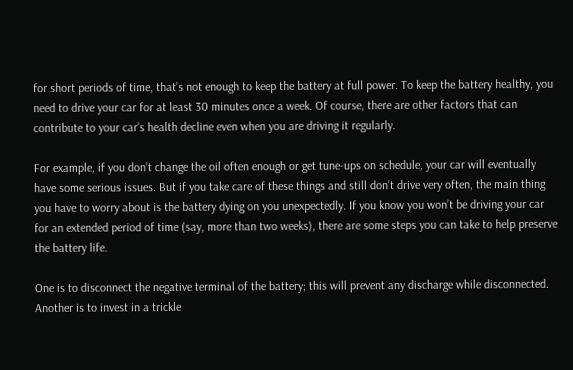for short periods of time, that’s not enough to keep the battery at full power. To keep the battery healthy, you need to drive your car for at least 30 minutes once a week. Of course, there are other factors that can contribute to your car’s health decline even when you are driving it regularly.

For example, if you don’t change the oil often enough or get tune-ups on schedule, your car will eventually have some serious issues. But if you take care of these things and still don’t drive very often, the main thing you have to worry about is the battery dying on you unexpectedly. If you know you won’t be driving your car for an extended period of time (say, more than two weeks), there are some steps you can take to help preserve the battery life.

One is to disconnect the negative terminal of the battery; this will prevent any discharge while disconnected. Another is to invest in a trickle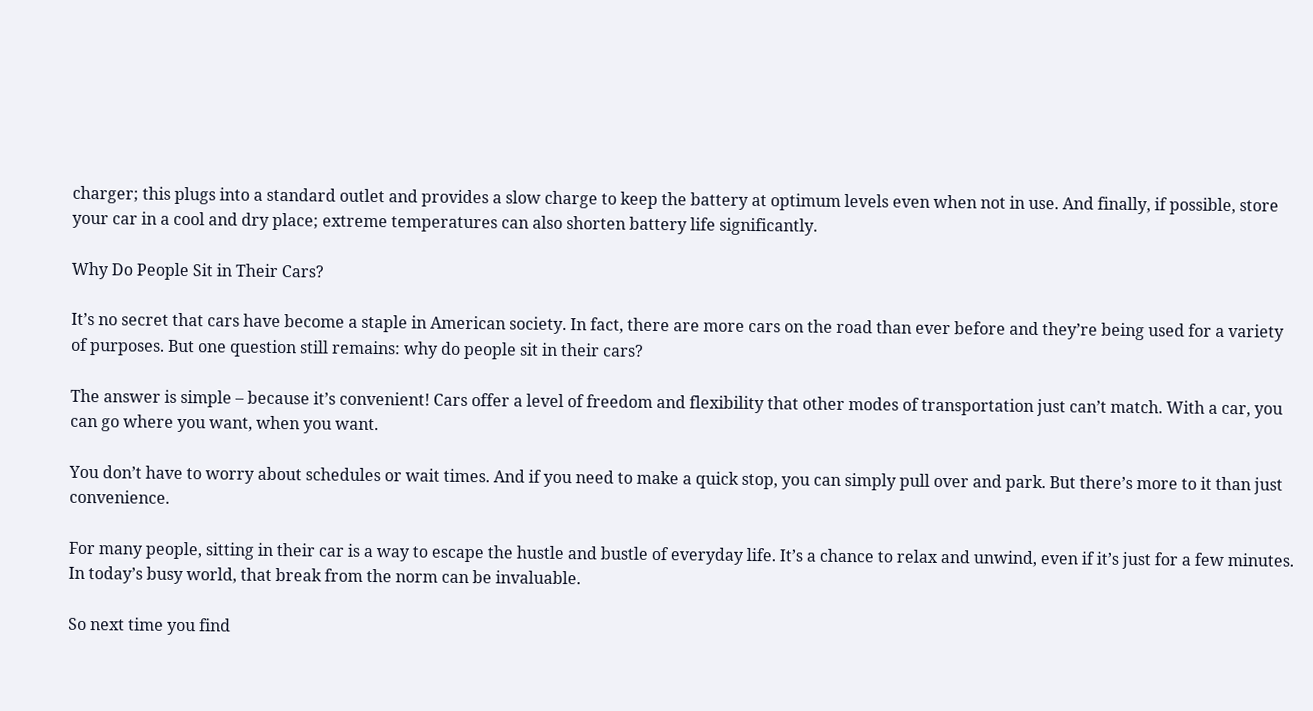charger; this plugs into a standard outlet and provides a slow charge to keep the battery at optimum levels even when not in use. And finally, if possible, store your car in a cool and dry place; extreme temperatures can also shorten battery life significantly.

Why Do People Sit in Their Cars?

It’s no secret that cars have become a staple in American society. In fact, there are more cars on the road than ever before and they’re being used for a variety of purposes. But one question still remains: why do people sit in their cars?

The answer is simple – because it’s convenient! Cars offer a level of freedom and flexibility that other modes of transportation just can’t match. With a car, you can go where you want, when you want.

You don’t have to worry about schedules or wait times. And if you need to make a quick stop, you can simply pull over and park. But there’s more to it than just convenience.

For many people, sitting in their car is a way to escape the hustle and bustle of everyday life. It’s a chance to relax and unwind, even if it’s just for a few minutes. In today’s busy world, that break from the norm can be invaluable.

So next time you find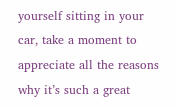yourself sitting in your car, take a moment to appreciate all the reasons why it’s such a great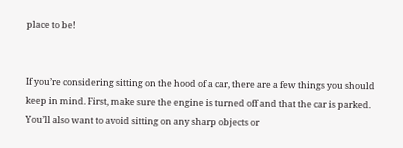place to be!


If you’re considering sitting on the hood of a car, there are a few things you should keep in mind. First, make sure the engine is turned off and that the car is parked. You’ll also want to avoid sitting on any sharp objects or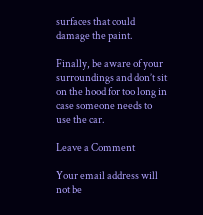surfaces that could damage the paint.

Finally, be aware of your surroundings and don’t sit on the hood for too long in case someone needs to use the car.

Leave a Comment

Your email address will not be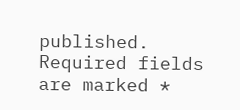published. Required fields are marked *